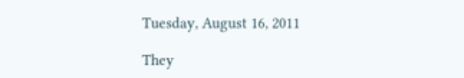Tuesday, August 16, 2011

They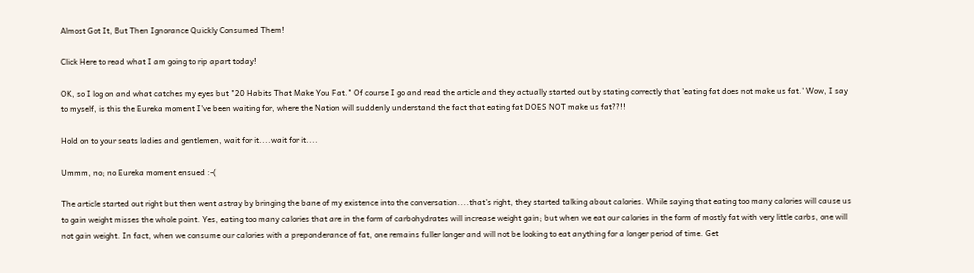Almost Got It, But Then Ignorance Quickly Consumed Them!

Click Here to read what I am going to rip apart today!

OK, so I log on and what catches my eyes but "20 Habits That Make You Fat." Of course I go and read the article and they actually started out by stating correctly that 'eating fat does not make us fat.' Wow, I say to myself, is this the Eureka moment I've been waiting for, where the Nation will suddenly understand the fact that eating fat DOES NOT make us fat??!!

Hold on to your seats ladies and gentlemen, wait for it....wait for it....

Ummm, no; no Eureka moment ensued :-(

The article started out right but then went astray by bringing the bane of my existence into the conversation....that's right, they started talking about calories. While saying that eating too many calories will cause us to gain weight misses the whole point. Yes, eating too many calories that are in the form of carbohydrates will increase weight gain; but when we eat our calories in the form of mostly fat with very little carbs, one will not gain weight. In fact, when we consume our calories with a preponderance of fat, one remains fuller longer and will not be looking to eat anything for a longer period of time. Get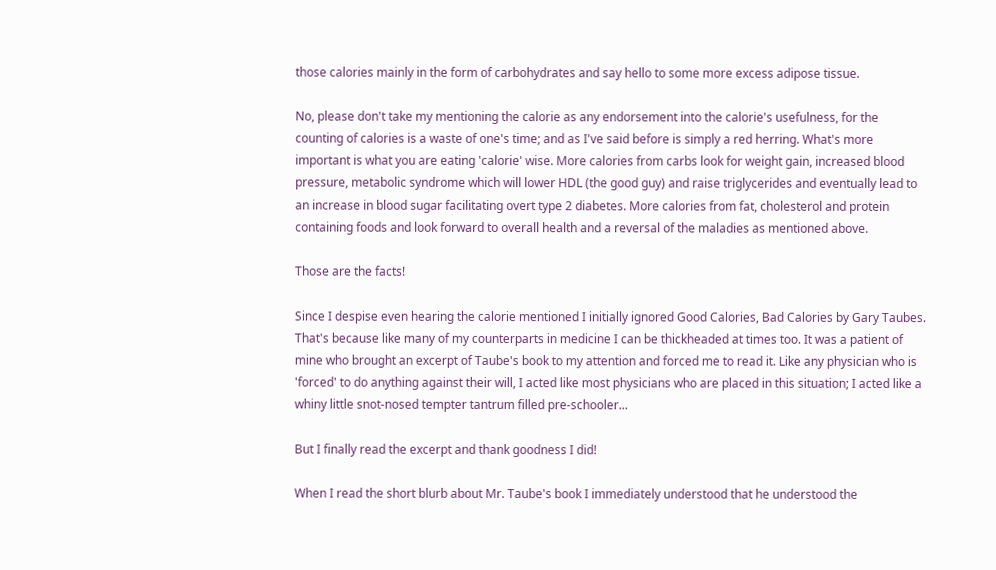those calories mainly in the form of carbohydrates and say hello to some more excess adipose tissue.

No, please don't take my mentioning the calorie as any endorsement into the calorie's usefulness, for the counting of calories is a waste of one's time; and as I've said before is simply a red herring. What's more important is what you are eating 'calorie' wise. More calories from carbs look for weight gain, increased blood pressure, metabolic syndrome which will lower HDL (the good guy) and raise triglycerides and eventually lead to an increase in blood sugar facilitating overt type 2 diabetes. More calories from fat, cholesterol and protein containing foods and look forward to overall health and a reversal of the maladies as mentioned above.

Those are the facts!

Since I despise even hearing the calorie mentioned I initially ignored Good Calories, Bad Calories by Gary Taubes. That's because like many of my counterparts in medicine I can be thickheaded at times too. It was a patient of mine who brought an excerpt of Taube's book to my attention and forced me to read it. Like any physician who is 'forced' to do anything against their will, I acted like most physicians who are placed in this situation; I acted like a whiny little snot-nosed tempter tantrum filled pre-schooler...

But I finally read the excerpt and thank goodness I did!

When I read the short blurb about Mr. Taube's book I immediately understood that he understood the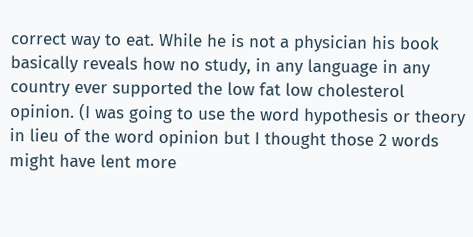correct way to eat. While he is not a physician his book basically reveals how no study, in any language in any country ever supported the low fat low cholesterol opinion. (I was going to use the word hypothesis or theory in lieu of the word opinion but I thought those 2 words might have lent more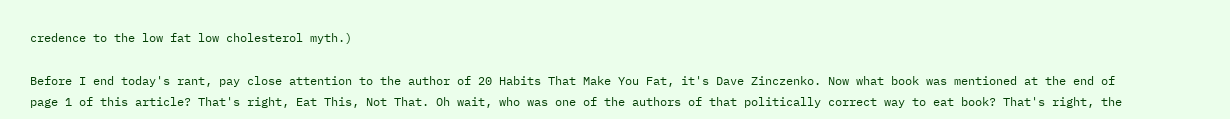credence to the low fat low cholesterol myth.)

Before I end today's rant, pay close attention to the author of 20 Habits That Make You Fat, it's Dave Zinczenko. Now what book was mentioned at the end of page 1 of this article? That's right, Eat This, Not That. Oh wait, who was one of the authors of that politically correct way to eat book? That's right, the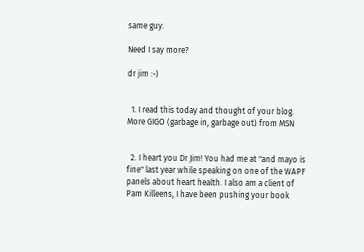same guy.

Need I say more?

dr jim :-)


  1. I read this today and thought of your blog. More GIGO (garbage in, garbage out) from MSN


  2. I heart you Dr Jim! You had me at "and mayo is fine" last year while speaking on one of the WAPF panels about heart health. I also am a client of Pam Killeens, I have been pushing your book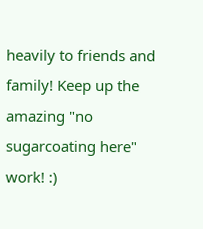heavily to friends and family! Keep up the amazing "no sugarcoating here" work! :)